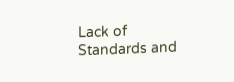Lack of Standards and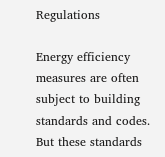Regulations

Energy efficiency measures are often subject to building standards and codes. But these standards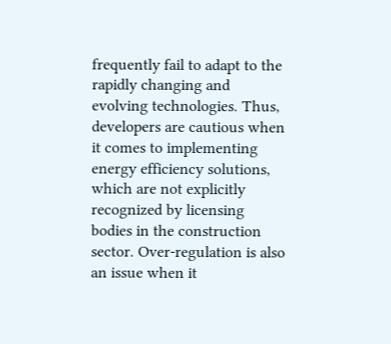frequently fail to adapt to the rapidly changing and evolving technologies. Thus, developers are cautious when it comes to implementing energy efficiency solutions, which are not explicitly recognized by licensing bodies in the construction sector. Over-regulation is also an issue when it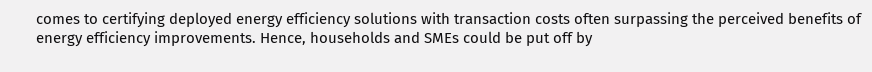comes to certifying deployed energy efficiency solutions with transaction costs often surpassing the perceived benefits of energy efficiency improvements. Hence, households and SMEs could be put off by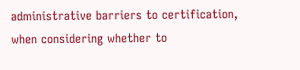administrative barriers to certification, when considering whether to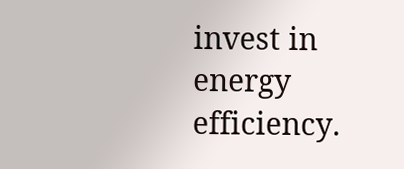invest in energy efficiency.